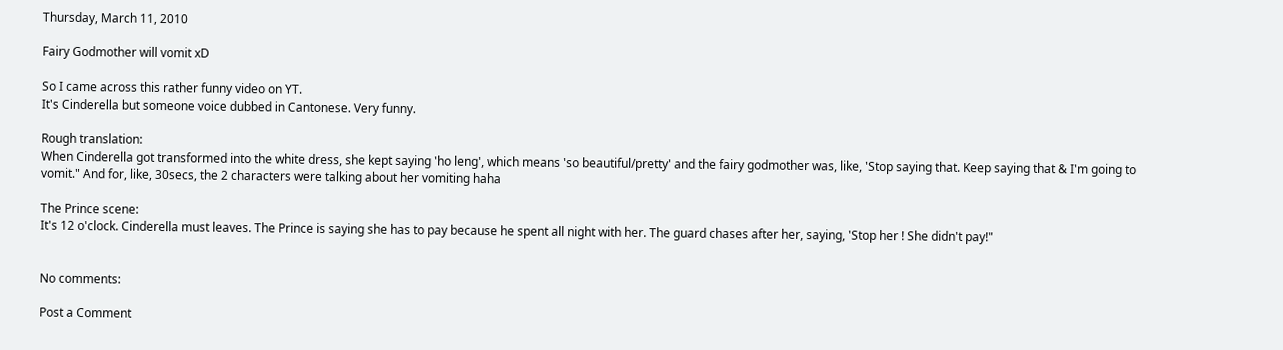Thursday, March 11, 2010

Fairy Godmother will vomit xD

So I came across this rather funny video on YT.
It's Cinderella but someone voice dubbed in Cantonese. Very funny.

Rough translation:
When Cinderella got transformed into the white dress, she kept saying 'ho leng', which means 'so beautiful/pretty' and the fairy godmother was, like, 'Stop saying that. Keep saying that & I'm going to vomit." And for, like, 30secs, the 2 characters were talking about her vomiting haha

The Prince scene:
It's 12 o'clock. Cinderella must leaves. The Prince is saying she has to pay because he spent all night with her. The guard chases after her, saying, 'Stop her ! She didn't pay!"


No comments:

Post a Comment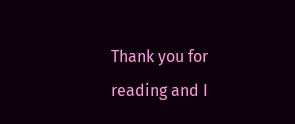Thank you for reading and I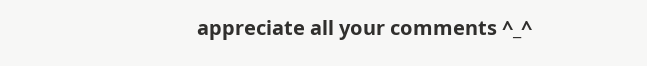appreciate all your comments ^_^